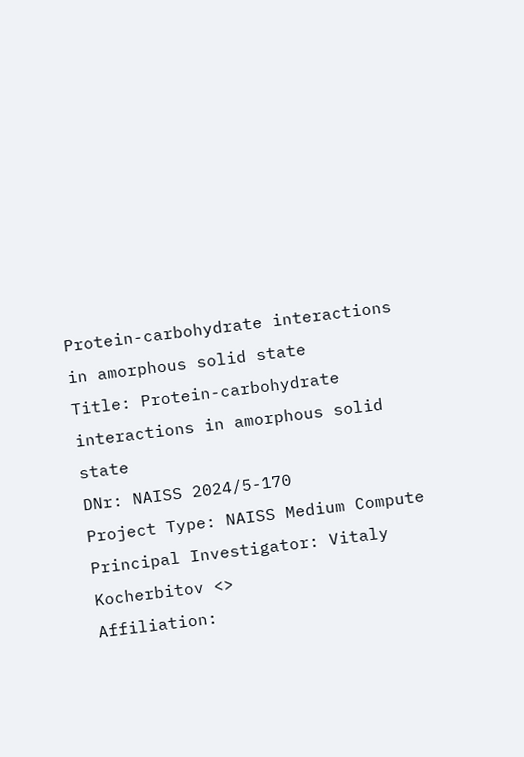Protein-carbohydrate interactions in amorphous solid state
Title: Protein-carbohydrate interactions in amorphous solid state
DNr: NAISS 2024/5-170
Project Type: NAISS Medium Compute
Principal Investigator: Vitaly Kocherbitov <>
Affiliation: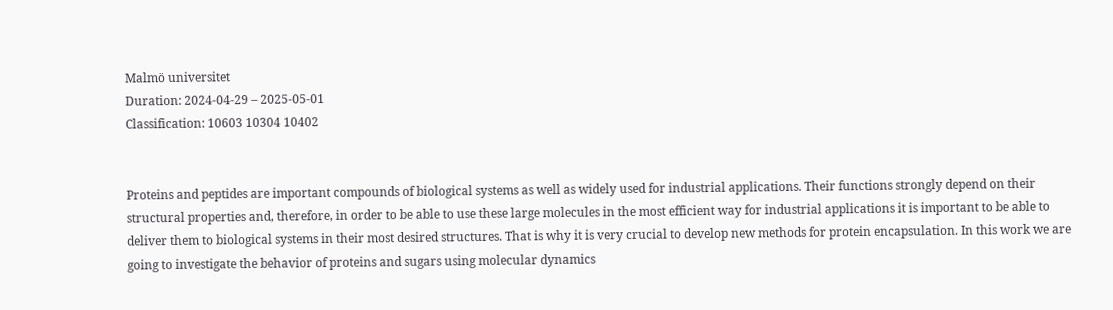Malmö universitet
Duration: 2024-04-29 – 2025-05-01
Classification: 10603 10304 10402


Proteins and peptides are important compounds of biological systems as well as widely used for industrial applications. Their functions strongly depend on their structural properties and, therefore, in order to be able to use these large molecules in the most efficient way for industrial applications it is important to be able to deliver them to biological systems in their most desired structures. That is why it is very crucial to develop new methods for protein encapsulation. In this work we are going to investigate the behavior of proteins and sugars using molecular dynamics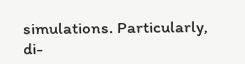simulations. Particularly, di-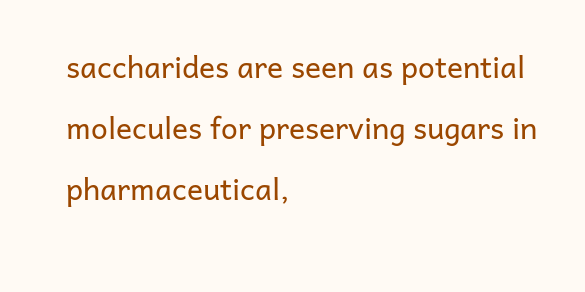saccharides are seen as potential molecules for preserving sugars in pharmaceutical,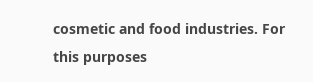cosmetic and food industries. For this purposes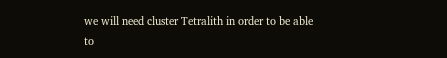we will need cluster Tetralith in order to be able to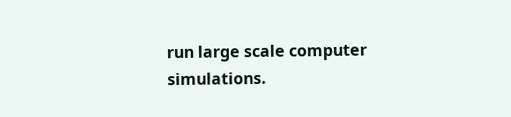run large scale computer simulations.